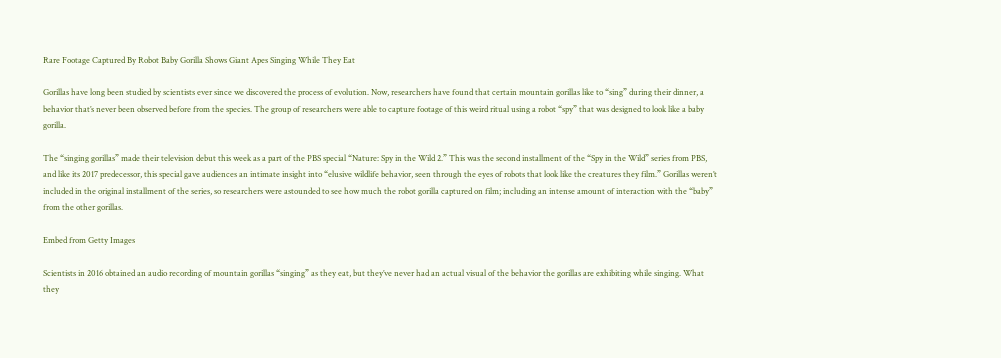Rare Footage Captured By Robot Baby Gorilla Shows Giant Apes Singing While They Eat

Gorillas have long been studied by scientists ever since we discovered the process of evolution. Now, researchers have found that certain mountain gorillas like to “sing” during their dinner, a behavior that’s never been observed before from the species. The group of researchers were able to capture footage of this weird ritual using a robot “spy” that was designed to look like a baby gorilla.

The “singing gorillas” made their television debut this week as a part of the PBS special “Nature: Spy in the Wild 2.” This was the second installment of the “Spy in the Wild” series from PBS, and like its 2017 predecessor, this special gave audiences an intimate insight into “elusive wildlife behavior, seen through the eyes of robots that look like the creatures they film.” Gorillas weren’t included in the original installment of the series, so researchers were astounded to see how much the robot gorilla captured on film; including an intense amount of interaction with the “baby” from the other gorillas.

Embed from Getty Images

Scientists in 2016 obtained an audio recording of mountain gorillas “singing” as they eat, but they’ve never had an actual visual of the behavior the gorillas are exhibiting while singing. What they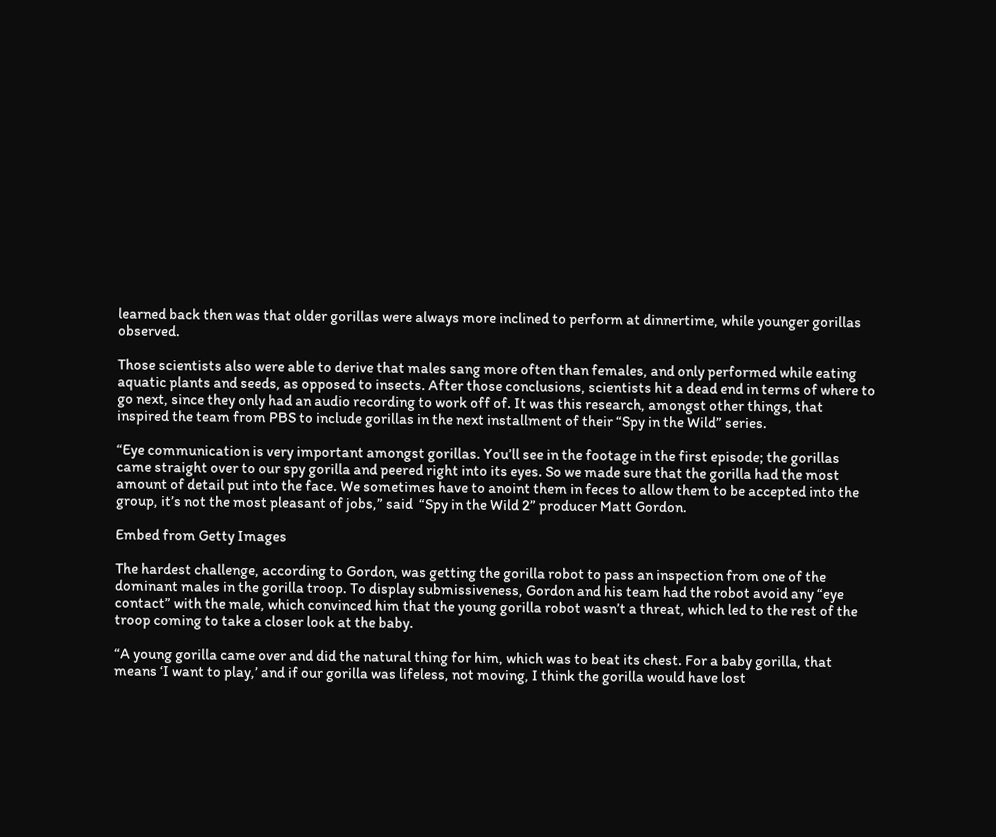learned back then was that older gorillas were always more inclined to perform at dinnertime, while younger gorillas observed.

Those scientists also were able to derive that males sang more often than females, and only performed while eating aquatic plants and seeds, as opposed to insects. After those conclusions, scientists hit a dead end in terms of where to go next, since they only had an audio recording to work off of. It was this research, amongst other things, that inspired the team from PBS to include gorillas in the next installment of their “Spy in the Wild” series.

“Eye communication is very important amongst gorillas. You’ll see in the footage in the first episode; the gorillas came straight over to our spy gorilla and peered right into its eyes. So we made sure that the gorilla had the most amount of detail put into the face. We sometimes have to anoint them in feces to allow them to be accepted into the group, it’s not the most pleasant of jobs,” said  “Spy in the Wild 2” producer Matt Gordon.

Embed from Getty Images

The hardest challenge, according to Gordon, was getting the gorilla robot to pass an inspection from one of the dominant males in the gorilla troop. To display submissiveness, Gordon and his team had the robot avoid any “eye contact” with the male, which convinced him that the young gorilla robot wasn’t a threat, which led to the rest of the troop coming to take a closer look at the baby.

“A young gorilla came over and did the natural thing for him, which was to beat its chest. For a baby gorilla, that means ‘I want to play,’ and if our gorilla was lifeless, not moving, I think the gorilla would have lost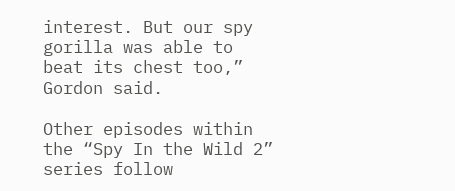interest. But our spy gorilla was able to beat its chest too,” Gordon said.

Other episodes within the “Spy In the Wild 2” series follow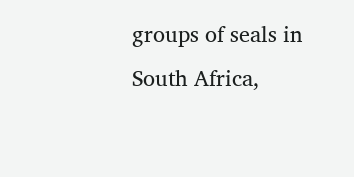groups of seals in South Africa,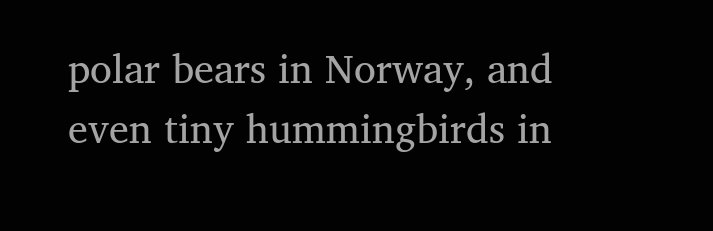polar bears in Norway, and even tiny hummingbirds in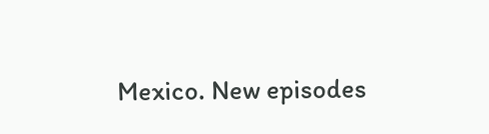Mexico. New episodes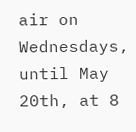air on Wednesdays, until May 20th, at 8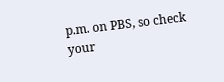p.m. on PBS, so check your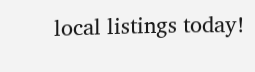local listings today!